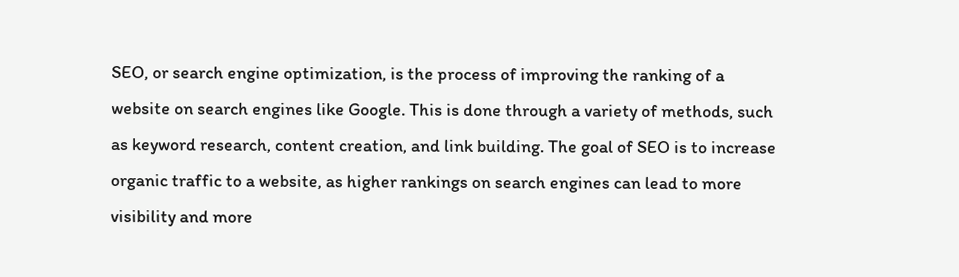SEO, or search engine optimization, is the process of improving the ranking of a website on search engines like Google. This is done through a variety of methods, such as keyword research, content creation, and link building. The goal of SEO is to increase organic traffic to a website, as higher rankings on search engines can lead to more visibility and more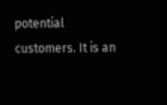potential customers. It is an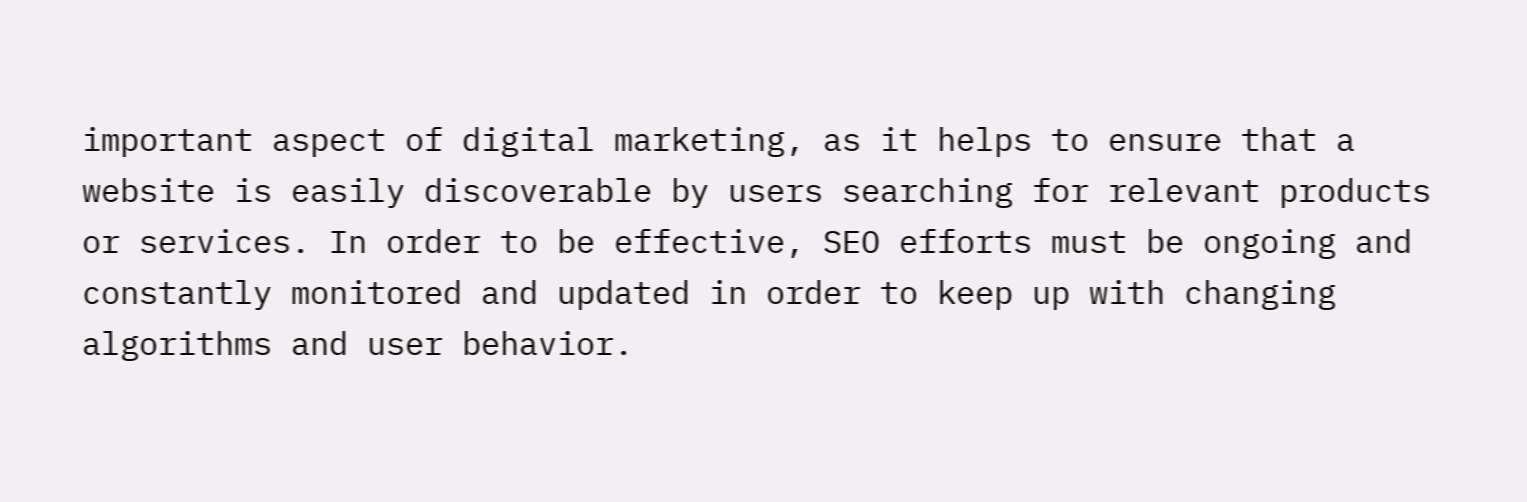important aspect of digital marketing, as it helps to ensure that a website is easily discoverable by users searching for relevant products or services. In order to be effective, SEO efforts must be ongoing and constantly monitored and updated in order to keep up with changing algorithms and user behavior.